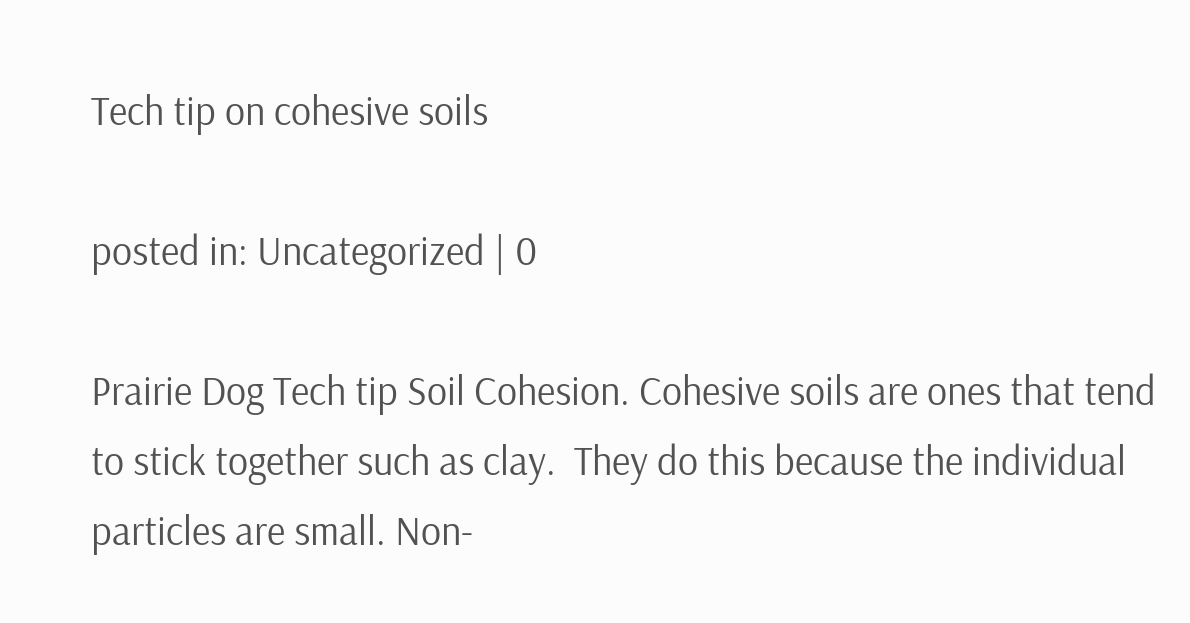Tech tip on cohesive soils

posted in: Uncategorized | 0

Prairie Dog Tech tip Soil Cohesion. Cohesive soils are ones that tend to stick together such as clay.  They do this because the individual particles are small. Non-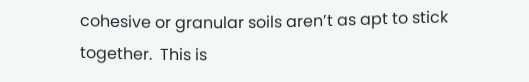cohesive or granular soils aren’t as apt to stick together.  This is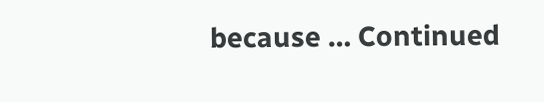because … Continued